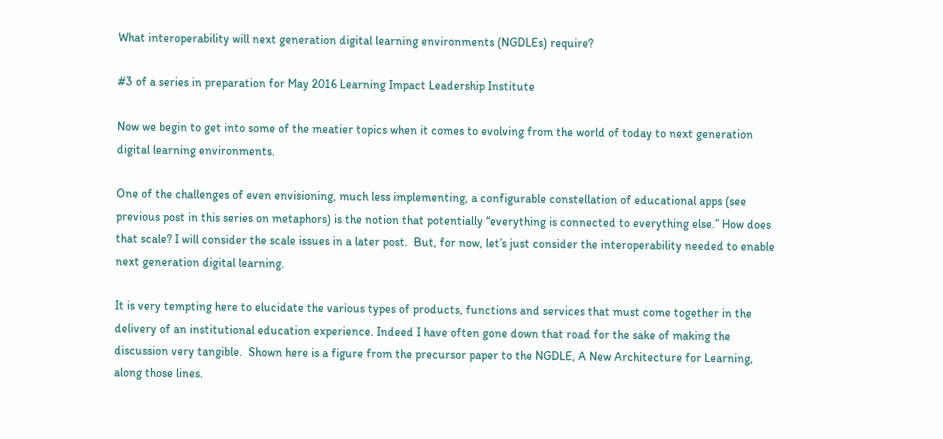What interoperability will next generation digital learning environments (NGDLEs) require?

#3 of a series in preparation for May 2016 Learning Impact Leadership Institute

Now we begin to get into some of the meatier topics when it comes to evolving from the world of today to next generation digital learning environments.

One of the challenges of even envisioning, much less implementing, a configurable constellation of educational apps (see previous post in this series on metaphors) is the notion that potentially “everything is connected to everything else.” How does that scale? I will consider the scale issues in a later post.  But, for now, let’s just consider the interoperability needed to enable next generation digital learning.

It is very tempting here to elucidate the various types of products, functions and services that must come together in the delivery of an institutional education experience. Indeed I have often gone down that road for the sake of making the discussion very tangible.  Shown here is a figure from the precursor paper to the NGDLE, A New Architecture for Learning, along those lines.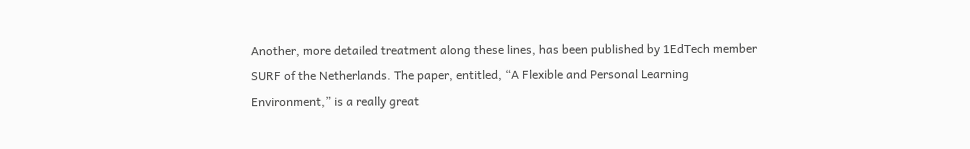Another, more detailed treatment along these lines, has been published by 1EdTech member SURF of the Netherlands. The paper, entitled, “A Flexible and Personal Learning Environment,” is a really great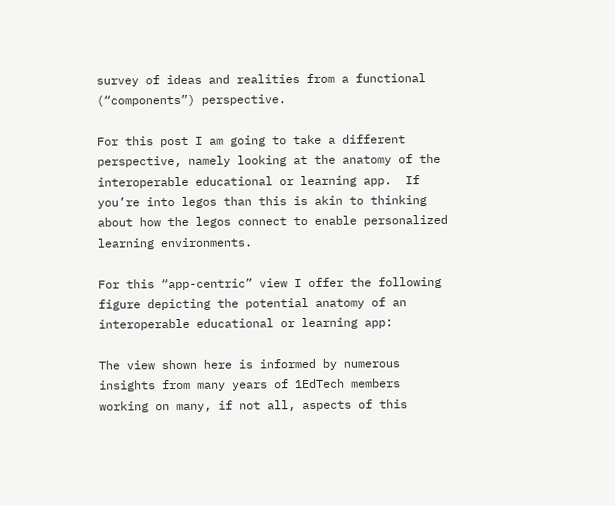survey of ideas and realities from a functional (“components”) perspective.

For this post I am going to take a different perspective, namely looking at the anatomy of the interoperable educational or learning app.  If you’re into legos than this is akin to thinking about how the legos connect to enable personalized learning environments.

For this “app-centric” view I offer the following figure depicting the potential anatomy of an interoperable educational or learning app:

The view shown here is informed by numerous insights from many years of 1EdTech members working on many, if not all, aspects of this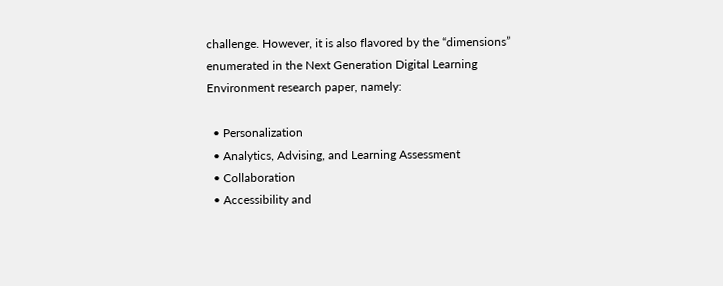challenge. However, it is also flavored by the “dimensions” enumerated in the Next Generation Digital Learning Environment research paper, namely:

  • Personalization
  • Analytics, Advising, and Learning Assessment
  • Collaboration
  • Accessibility and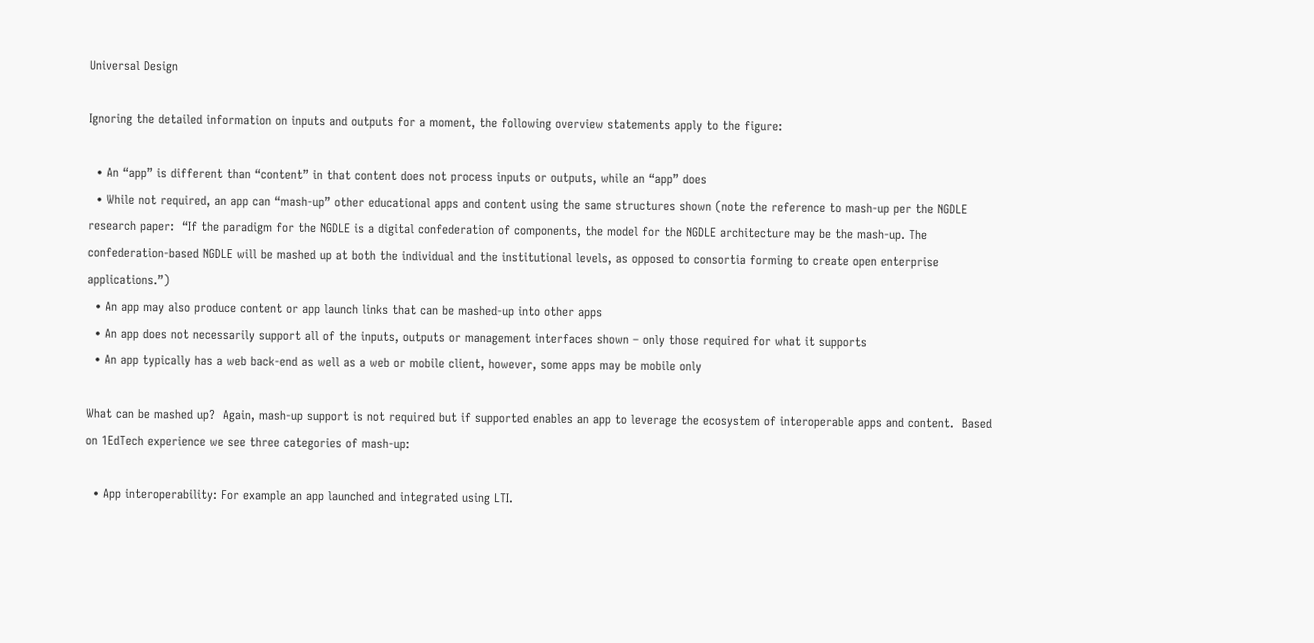Universal Design

Ignoring the detailed information on inputs and outputs for a moment, the following overview statements apply to the figure:

  • An “app” is different than “content” in that content does not process inputs or outputs, while an “app” does
  • While not required, an app can “mash-up” other educational apps and content using the same structures shown (note the reference to mash-up per the NGDLE research paper:  “If the paradigm for the NGDLE is a digital confederation of components, the model for the NGDLE architecture may be the mash-up. The confederation-based NGDLE will be mashed up at both the individual and the institutional levels, as opposed to consortia forming to create open enterprise applications.”)
  • An app may also produce content or app launch links that can be mashed-up into other apps
  • An app does not necessarily support all of the inputs, outputs or management interfaces shown – only those required for what it supports
  • An app typically has a web back-end as well as a web or mobile client, however, some apps may be mobile only

What can be mashed up?  Again, mash-up support is not required but if supported enables an app to leverage the ecosystem of interoperable apps and content.  Based on 1EdTech experience we see three categories of mash-up:

  • App interoperability: For example an app launched and integrated using LTI.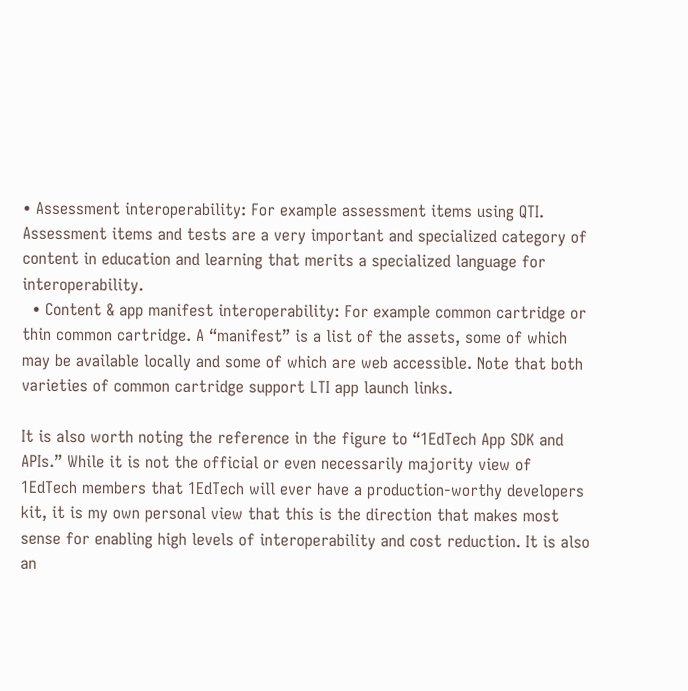• Assessment interoperability: For example assessment items using QTI.  Assessment items and tests are a very important and specialized category of content in education and learning that merits a specialized language for interoperability.
  • Content & app manifest interoperability: For example common cartridge or thin common cartridge. A “manifest” is a list of the assets, some of which may be available locally and some of which are web accessible. Note that both varieties of common cartridge support LTI app launch links.

It is also worth noting the reference in the figure to “1EdTech App SDK and APIs.” While it is not the official or even necessarily majority view of 1EdTech members that 1EdTech will ever have a production-worthy developers kit, it is my own personal view that this is the direction that makes most sense for enabling high levels of interoperability and cost reduction. It is also an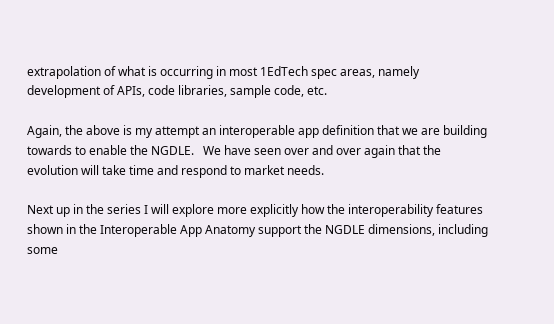extrapolation of what is occurring in most 1EdTech spec areas, namely development of APIs, code libraries, sample code, etc.

Again, the above is my attempt an interoperable app definition that we are building towards to enable the NGDLE.   We have seen over and over again that the evolution will take time and respond to market needs.

Next up in the series I will explore more explicitly how the interoperability features shown in the Interoperable App Anatomy support the NGDLE dimensions, including some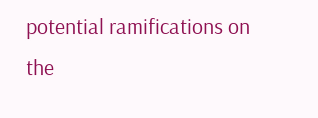potential ramifications on the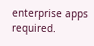enterprise apps required.